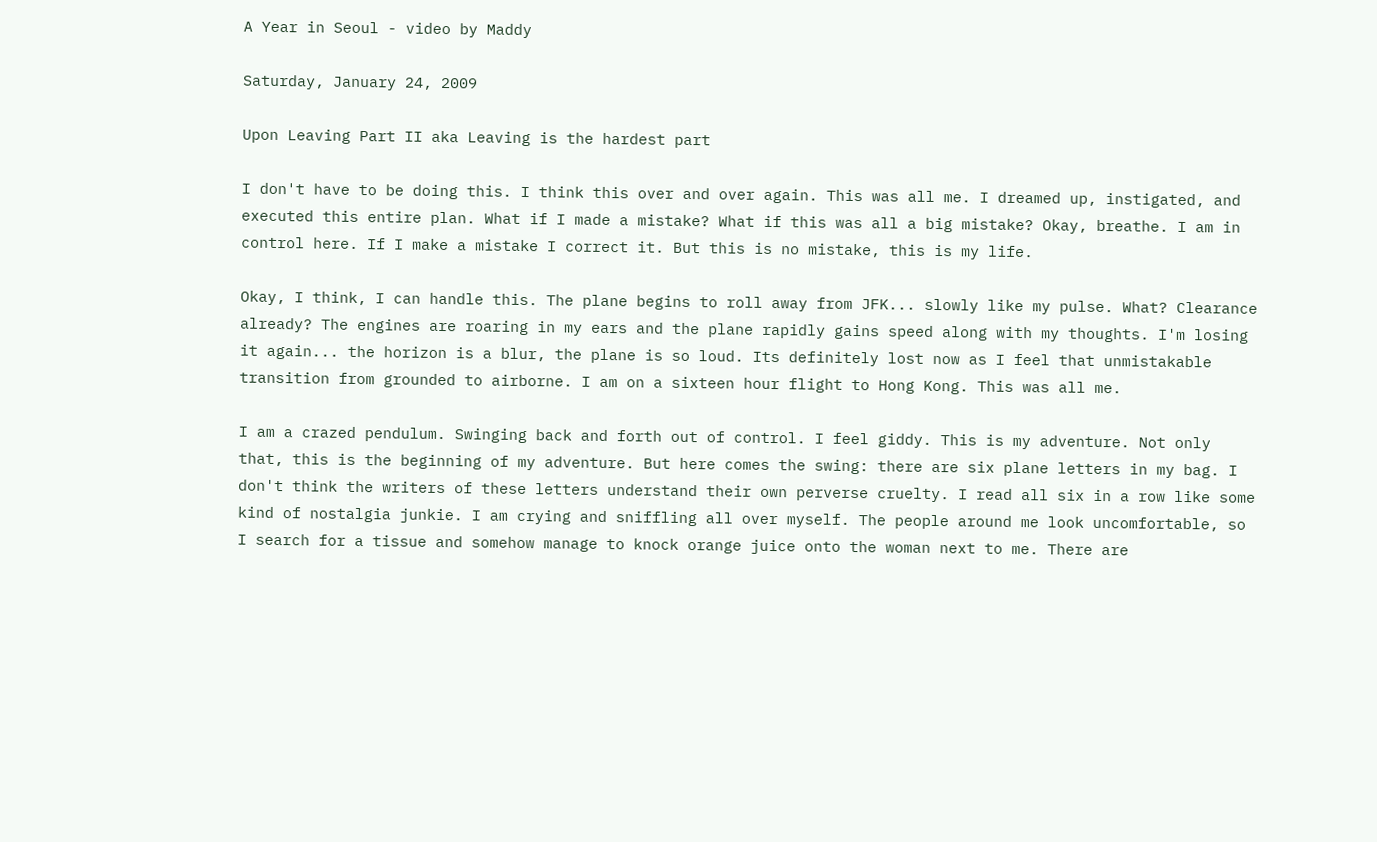A Year in Seoul - video by Maddy

Saturday, January 24, 2009

Upon Leaving Part II aka Leaving is the hardest part

I don't have to be doing this. I think this over and over again. This was all me. I dreamed up, instigated, and executed this entire plan. What if I made a mistake? What if this was all a big mistake? Okay, breathe. I am in control here. If I make a mistake I correct it. But this is no mistake, this is my life.

Okay, I think, I can handle this. The plane begins to roll away from JFK... slowly like my pulse. What? Clearance already? The engines are roaring in my ears and the plane rapidly gains speed along with my thoughts. I'm losing it again... the horizon is a blur, the plane is so loud. Its definitely lost now as I feel that unmistakable transition from grounded to airborne. I am on a sixteen hour flight to Hong Kong. This was all me.

I am a crazed pendulum. Swinging back and forth out of control. I feel giddy. This is my adventure. Not only that, this is the beginning of my adventure. But here comes the swing: there are six plane letters in my bag. I don't think the writers of these letters understand their own perverse cruelty. I read all six in a row like some kind of nostalgia junkie. I am crying and sniffling all over myself. The people around me look uncomfortable, so I search for a tissue and somehow manage to knock orange juice onto the woman next to me. There are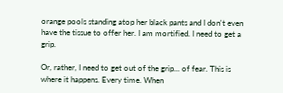orange pools standing atop her black pants and I don't even have the tissue to offer her. I am mortified. I need to get a grip.

Or, rather, I need to get out of the grip... of fear. This is where it happens. Every time. When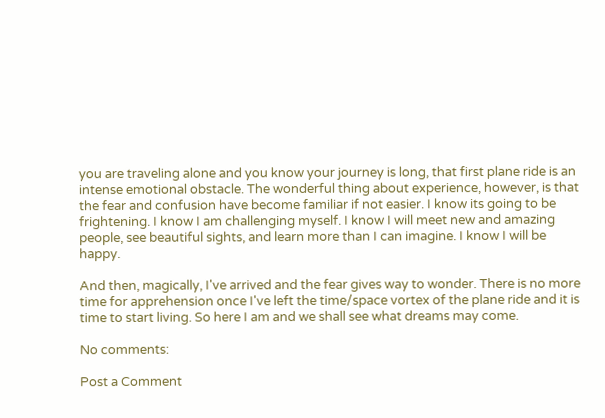you are traveling alone and you know your journey is long, that first plane ride is an intense emotional obstacle. The wonderful thing about experience, however, is that the fear and confusion have become familiar if not easier. I know its going to be frightening. I know I am challenging myself. I know I will meet new and amazing people, see beautiful sights, and learn more than I can imagine. I know I will be happy.

And then, magically, I've arrived and the fear gives way to wonder. There is no more time for apprehension once I've left the time/space vortex of the plane ride and it is time to start living. So here I am and we shall see what dreams may come.

No comments:

Post a Comment